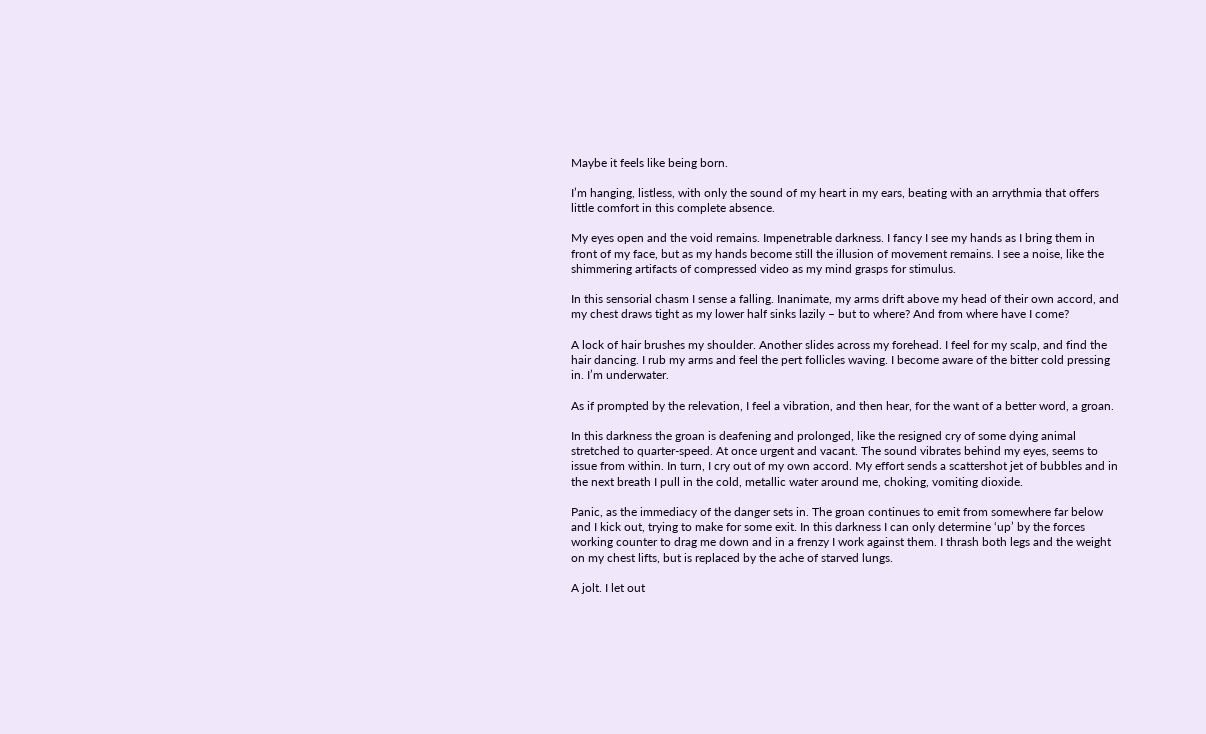Maybe it feels like being born.

I’m hanging, listless, with only the sound of my heart in my ears, beating with an arrythmia that offers little comfort in this complete absence.

My eyes open and the void remains. Impenetrable darkness. I fancy I see my hands as I bring them in front of my face, but as my hands become still the illusion of movement remains. I see a noise, like the shimmering artifacts of compressed video as my mind grasps for stimulus.

In this sensorial chasm I sense a falling. Inanimate, my arms drift above my head of their own accord, and my chest draws tight as my lower half sinks lazily – but to where? And from where have I come?

A lock of hair brushes my shoulder. Another slides across my forehead. I feel for my scalp, and find the hair dancing. I rub my arms and feel the pert follicles waving. I become aware of the bitter cold pressing in. I’m underwater.

As if prompted by the relevation, I feel a vibration, and then hear, for the want of a better word, a groan.

In this darkness the groan is deafening and prolonged, like the resigned cry of some dying animal stretched to quarter-speed. At once urgent and vacant. The sound vibrates behind my eyes, seems to issue from within. In turn, I cry out of my own accord. My effort sends a scattershot jet of bubbles and in the next breath I pull in the cold, metallic water around me, choking, vomiting dioxide.

Panic, as the immediacy of the danger sets in. The groan continues to emit from somewhere far below and I kick out, trying to make for some exit. In this darkness I can only determine ‘up’ by the forces working counter to drag me down and in a frenzy I work against them. I thrash both legs and the weight on my chest lifts, but is replaced by the ache of starved lungs.

A jolt. I let out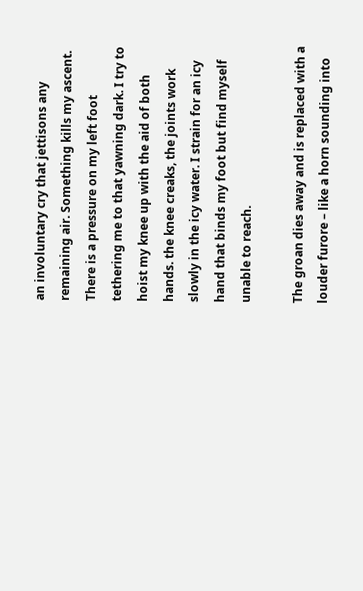an involuntary cry that jettisons any remaining air. Something kills my ascent. There is a pressure on my left foot tethering me to that yawning dark. I try to hoist my knee up with the aid of both hands. the knee creaks, the joints work slowly in the icy water. I strain for an icy hand that binds my foot but find myself unable to reach.

The groan dies away and is replaced with a louder furore – like a horn sounding into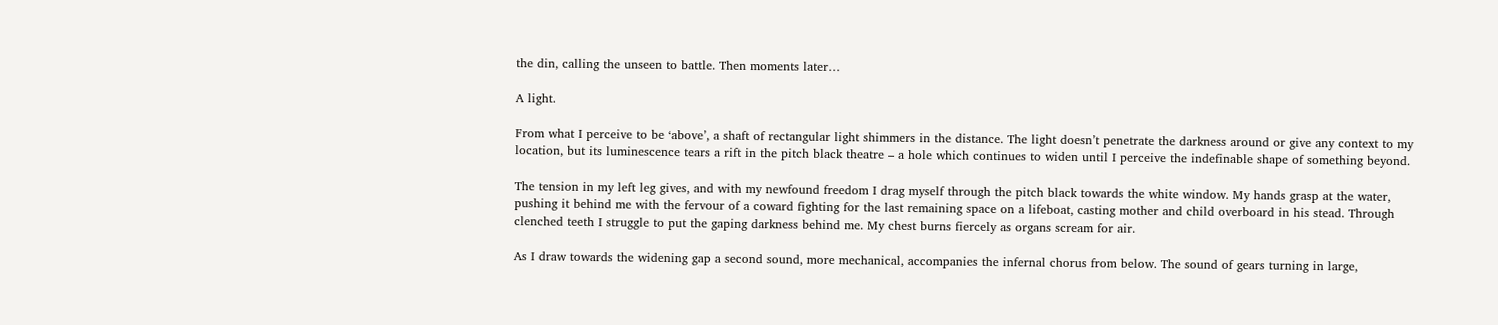the din, calling the unseen to battle. Then moments later…

A light.

From what I perceive to be ‘above’, a shaft of rectangular light shimmers in the distance. The light doesn’t penetrate the darkness around or give any context to my location, but its luminescence tears a rift in the pitch black theatre – a hole which continues to widen until I perceive the indefinable shape of something beyond.

The tension in my left leg gives, and with my newfound freedom I drag myself through the pitch black towards the white window. My hands grasp at the water, pushing it behind me with the fervour of a coward fighting for the last remaining space on a lifeboat, casting mother and child overboard in his stead. Through clenched teeth I struggle to put the gaping darkness behind me. My chest burns fiercely as organs scream for air.

As I draw towards the widening gap a second sound, more mechanical, accompanies the infernal chorus from below. The sound of gears turning in large,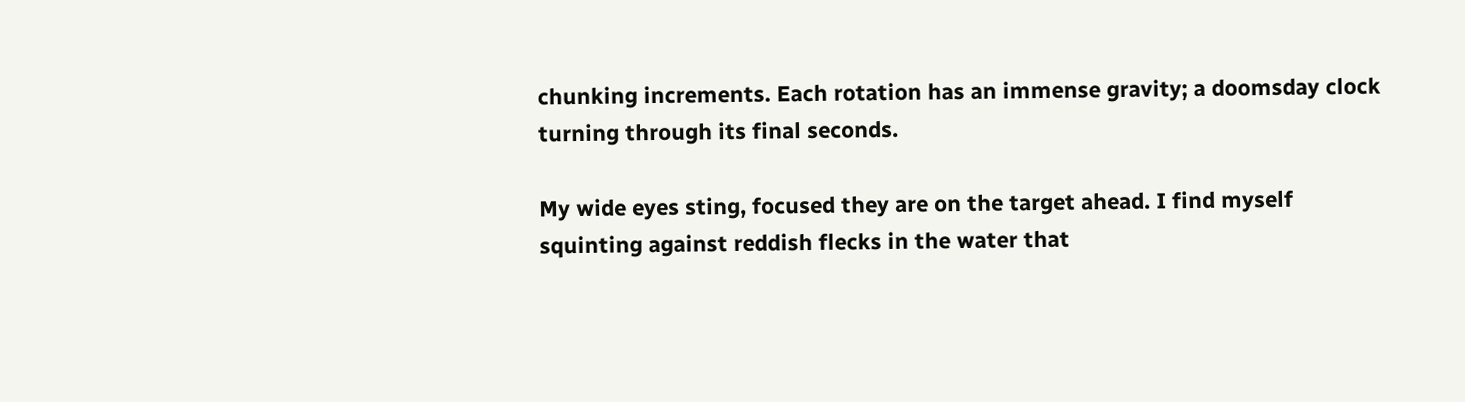chunking increments. Each rotation has an immense gravity; a doomsday clock turning through its final seconds.

My wide eyes sting, focused they are on the target ahead. I find myself squinting against reddish flecks in the water that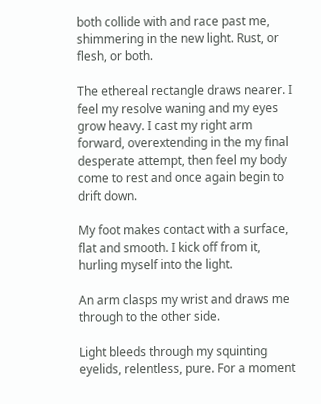both collide with and race past me, shimmering in the new light. Rust, or flesh, or both.

The ethereal rectangle draws nearer. I feel my resolve waning and my eyes grow heavy. I cast my right arm forward, overextending in the my final desperate attempt, then feel my body come to rest and once again begin to drift down.

My foot makes contact with a surface, flat and smooth. I kick off from it, hurling myself into the light.

An arm clasps my wrist and draws me through to the other side.

Light bleeds through my squinting eyelids, relentless, pure. For a moment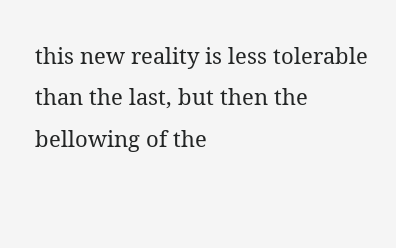this new reality is less tolerable than the last, but then the bellowing of the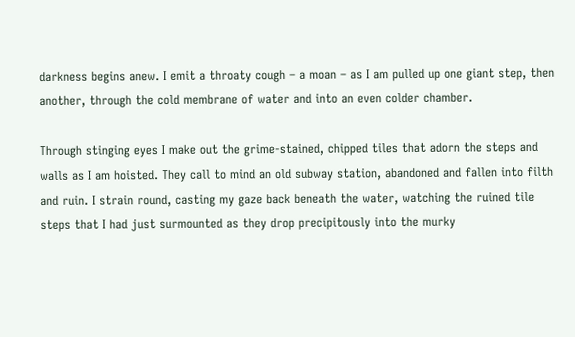darkness begins anew. I emit a throaty cough – a moan – as I am pulled up one giant step, then another, through the cold membrane of water and into an even colder chamber.

Through stinging eyes I make out the grime-stained, chipped tiles that adorn the steps and walls as I am hoisted. They call to mind an old subway station, abandoned and fallen into filth and ruin. I strain round, casting my gaze back beneath the water, watching the ruined tile steps that I had just surmounted as they drop precipitously into the murky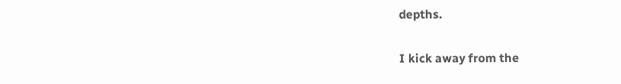depths.

I kick away from the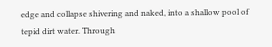edge and collapse shivering and naked, into a shallow pool of tepid dirt water. Through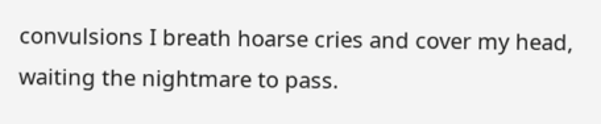convulsions I breath hoarse cries and cover my head, waiting the nightmare to pass.